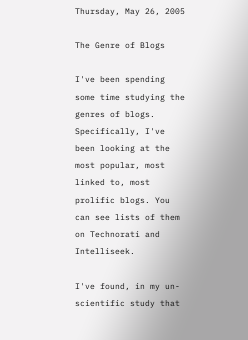Thursday, May 26, 2005

The Genre of Blogs

I've been spending some time studying the genres of blogs. Specifically, I've been looking at the most popular, most linked to, most prolific blogs. You can see lists of them on Technorati and Intelliseek.

I've found, in my un-scientific study that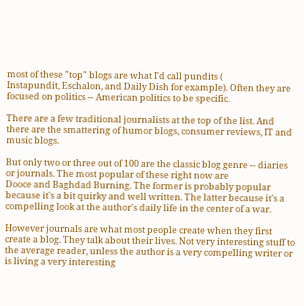most of these "top" blogs are what I'd call pundits (
Instapundit, Eschalon, and Daily Dish for example). Often they are focused on politics -- American politics to be specific.

There are a few traditional journalists at the top of the list. And there are the smattering of humor blogs, consumer reviews, IT and music blogs.

But only two or three out of 100 are the classic blog genre -- diaries or journals. The most popular of these right now are
Dooce and Baghdad Burning. The former is probably popular because it's a bit quirky and well written. The latter because it's a compelling look at the author's daily life in the center of a war.

However journals are what most people create when they first create a blog. They talk about their lives. Not very interesting stuff to the average reader, unless the author is a very compelling writer or is living a very interesting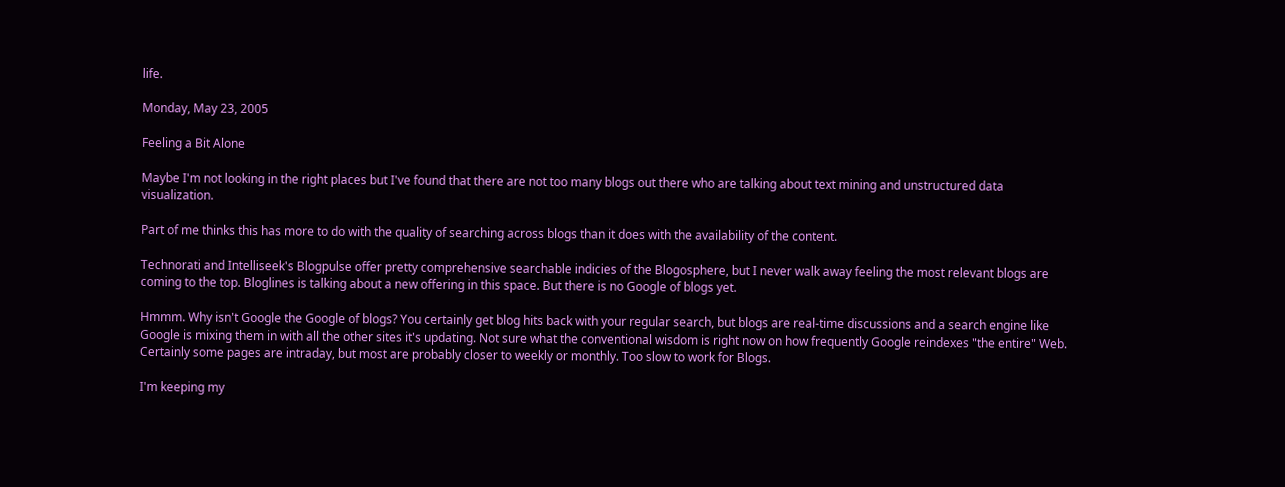life.

Monday, May 23, 2005

Feeling a Bit Alone

Maybe I'm not looking in the right places but I've found that there are not too many blogs out there who are talking about text mining and unstructured data visualization.

Part of me thinks this has more to do with the quality of searching across blogs than it does with the availability of the content.

Technorati and Intelliseek's Blogpulse offer pretty comprehensive searchable indicies of the Blogosphere, but I never walk away feeling the most relevant blogs are coming to the top. Bloglines is talking about a new offering in this space. But there is no Google of blogs yet.

Hmmm. Why isn't Google the Google of blogs? You certainly get blog hits back with your regular search, but blogs are real-time discussions and a search engine like Google is mixing them in with all the other sites it's updating. Not sure what the conventional wisdom is right now on how frequently Google reindexes "the entire" Web. Certainly some pages are intraday, but most are probably closer to weekly or monthly. Too slow to work for Blogs.

I'm keeping my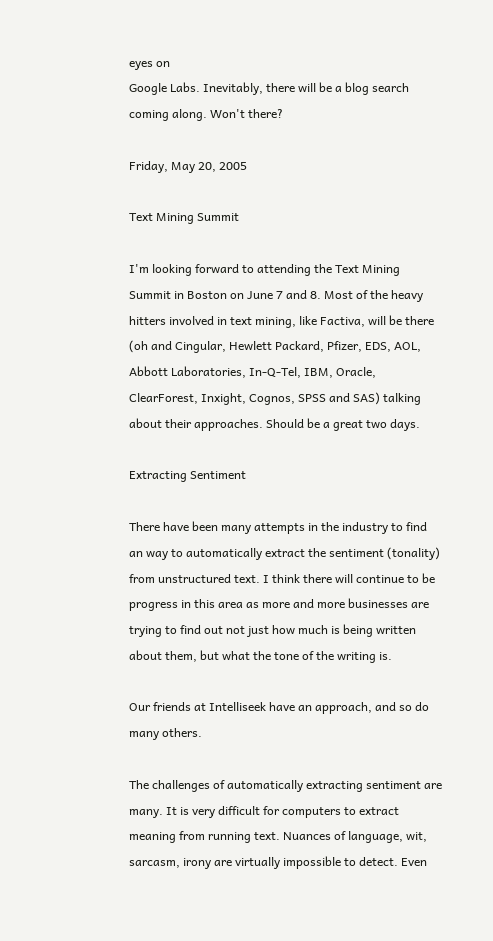eyes on
Google Labs. Inevitably, there will be a blog search coming along. Won't there?

Friday, May 20, 2005

Text Mining Summit

I'm looking forward to attending the Text Mining Summit in Boston on June 7 and 8. Most of the heavy hitters involved in text mining, like Factiva, will be there (oh and Cingular, Hewlett Packard, Pfizer, EDS, AOL, Abbott Laboratories, In-Q-Tel, IBM, Oracle, ClearForest, Inxight, Cognos, SPSS and SAS) talking about their approaches. Should be a great two days.

Extracting Sentiment

There have been many attempts in the industry to find an way to automatically extract the sentiment (tonality) from unstructured text. I think there will continue to be progress in this area as more and more businesses are trying to find out not just how much is being written about them, but what the tone of the writing is.

Our friends at Intelliseek have an approach, and so do many others.

The challenges of automatically extracting sentiment are many. It is very difficult for computers to extract meaning from running text. Nuances of language, wit, sarcasm, irony are virtually impossible to detect. Even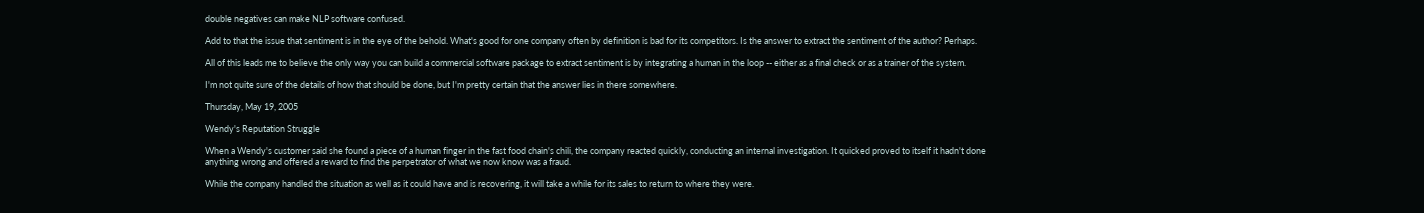double negatives can make NLP software confused.

Add to that the issue that sentiment is in the eye of the behold. What's good for one company often by definition is bad for its competitors. Is the answer to extract the sentiment of the author? Perhaps.

All of this leads me to believe the only way you can build a commercial software package to extract sentiment is by integrating a human in the loop -- either as a final check or as a trainer of the system.

I'm not quite sure of the details of how that should be done, but I'm pretty certain that the answer lies in there somewhere.

Thursday, May 19, 2005

Wendy's Reputation Struggle

When a Wendy's customer said she found a piece of a human finger in the fast food chain's chili, the company reacted quickly, conducting an internal investigation. It quicked proved to itself it hadn't done anything wrong and offered a reward to find the perpetrator of what we now know was a fraud.

While the company handled the situation as well as it could have and is recovering, it will take a while for its sales to return to where they were.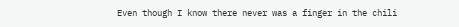Even though I know there never was a finger in the chili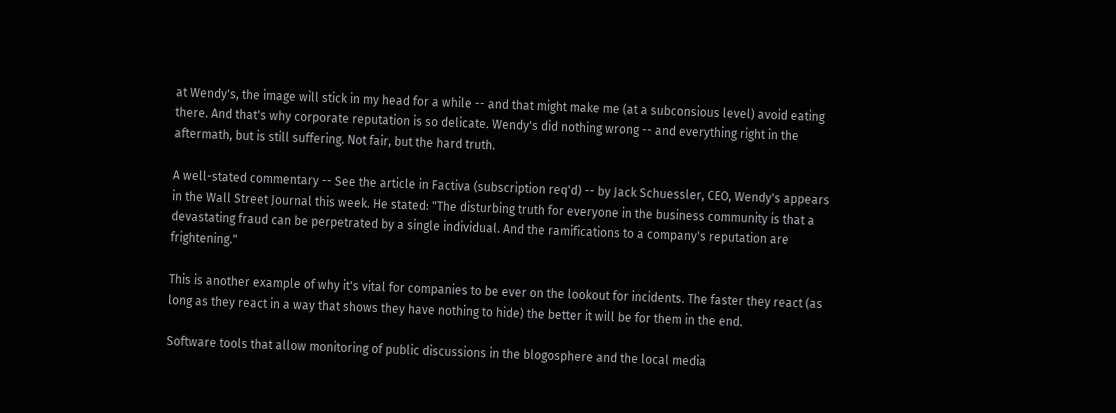at Wendy's, the image will stick in my head for a while -- and that might make me (at a subconsious level) avoid eating there. And that's why corporate reputation is so delicate. Wendy's did nothing wrong -- and everything right in the aftermath, but is still suffering. Not fair, but the hard truth.

A well-stated commentary -- See the article in Factiva (subscription req'd) -- by Jack Schuessler, CEO, Wendy's appears in the Wall Street Journal this week. He stated: "The disturbing truth for everyone in the business community is that a devastating fraud can be perpetrated by a single individual. And the ramifications to a company's reputation are frightening."

This is another example of why it's vital for companies to be ever on the lookout for incidents. The faster they react (as long as they react in a way that shows they have nothing to hide) the better it will be for them in the end.

Software tools that allow monitoring of public discussions in the blogosphere and the local media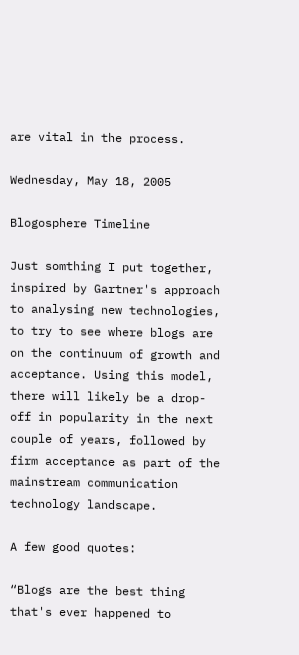are vital in the process.

Wednesday, May 18, 2005

Blogosphere Timeline

Just somthing I put together, inspired by Gartner's approach to analysing new technologies, to try to see where blogs are on the continuum of growth and acceptance. Using this model, there will likely be a drop-off in popularity in the next couple of years, followed by firm acceptance as part of the mainstream communication technology landscape.

A few good quotes:

“Blogs are the best thing that's ever happened to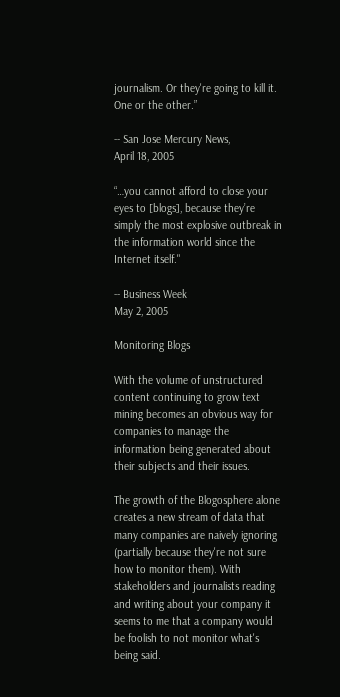journalism. Or they're going to kill it. One or the other.”

-- San Jose Mercury News,
April 18, 2005

“…you cannot afford to close your eyes to [blogs], because they’re simply the most explosive outbreak in the information world since the Internet itself."

-- Business Week
May 2, 2005

Monitoring Blogs

With the volume of unstructured content continuing to grow text mining becomes an obvious way for companies to manage the information being generated about their subjects and their issues.

The growth of the Blogosphere alone creates a new stream of data that many companies are naively ignoring (partially because they're not sure how to monitor them). With stakeholders and journalists reading and writing about your company it seems to me that a company would be foolish to not monitor what's being said.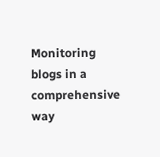Monitoring blogs in a comprehensive way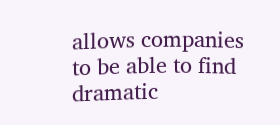allows companies to be able to find dramatic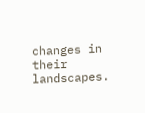changes in their landscapes.